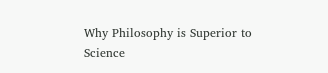Why Philosophy is Superior to Science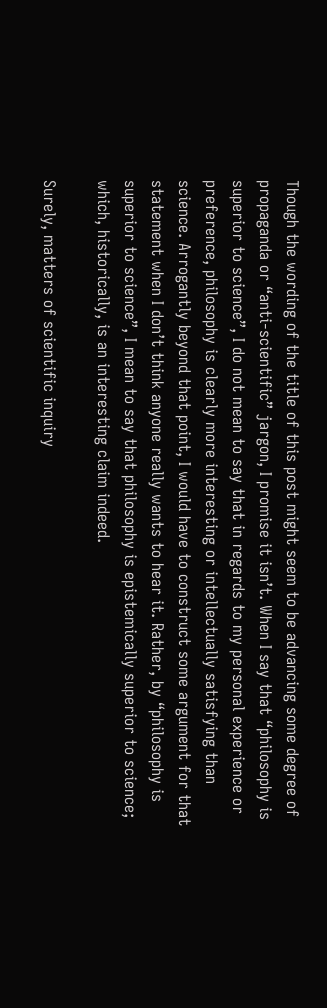Though the wording of the title of this post might seem to be advancing some degree of propaganda or “anti-scientific” jargon, I promise it isn’t. When I say that “philosophy is superior to science”, I do not mean to say that in regards to my personal experience or preference, philosophy is clearly more interesting or intellectually satisfying than science. Arrogantly beyond that point, I would have to construct some argument for that statement when I don’t think anyone really wants to hear it. Rather, by “philosophy is superior to science”, I mean to say that philosophy is epistemically superior to science; which, historically, is an interesting claim indeed.

Surely, matters of scientific inquiry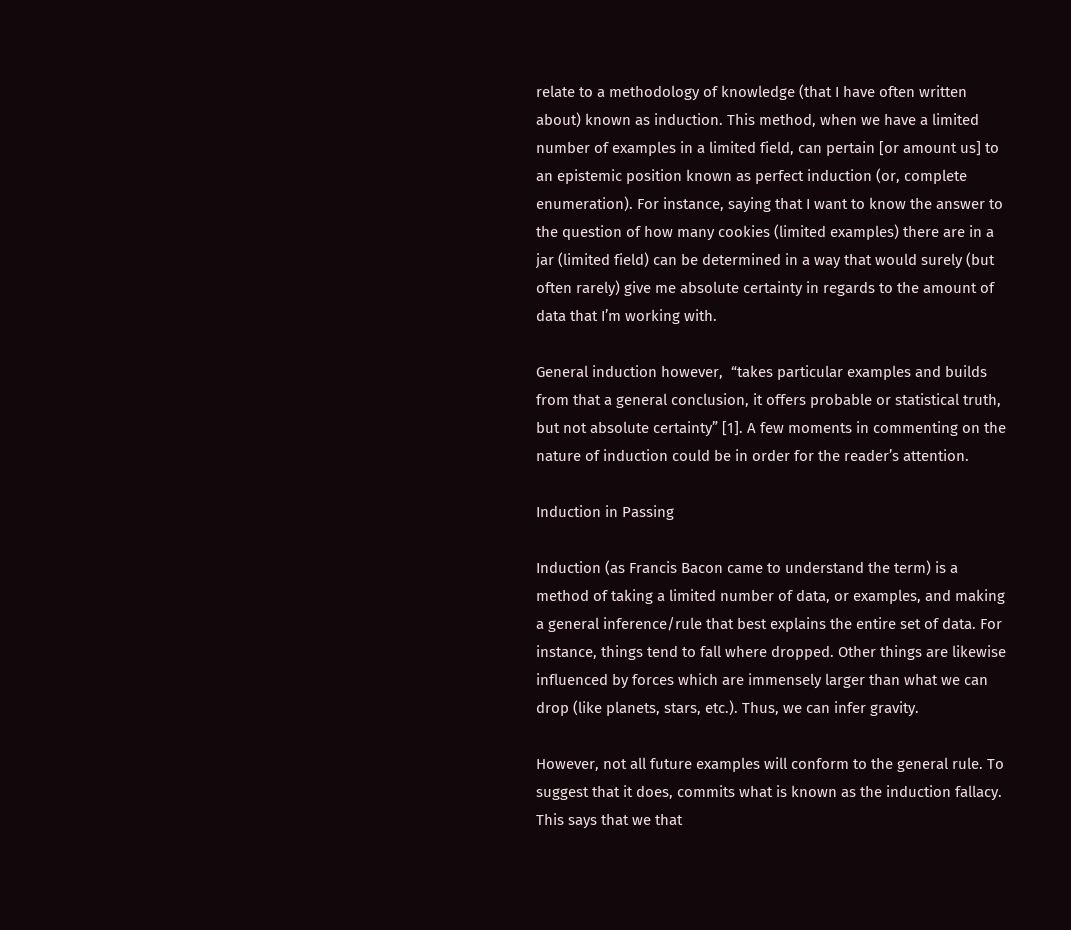relate to a methodology of knowledge (that I have often written about) known as induction. This method, when we have a limited number of examples in a limited field, can pertain [or amount us] to an epistemic position known as perfect induction (or, complete enumeration). For instance, saying that I want to know the answer to the question of how many cookies (limited examples) there are in a jar (limited field) can be determined in a way that would surely (but often rarely) give me absolute certainty in regards to the amount of data that I’m working with.

General induction however,  “takes particular examples and builds from that a general conclusion, it offers probable or statistical truth, but not absolute certainty” [1]. A few moments in commenting on the nature of induction could be in order for the reader’s attention.

Induction in Passing

Induction (as Francis Bacon came to understand the term) is a method of taking a limited number of data, or examples, and making a general inference/rule that best explains the entire set of data. For instance, things tend to fall where dropped. Other things are likewise influenced by forces which are immensely larger than what we can drop (like planets, stars, etc.). Thus, we can infer gravity.

However, not all future examples will conform to the general rule. To suggest that it does, commits what is known as the induction fallacy. This says that we that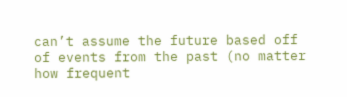can’t assume the future based off of events from the past (no matter how frequent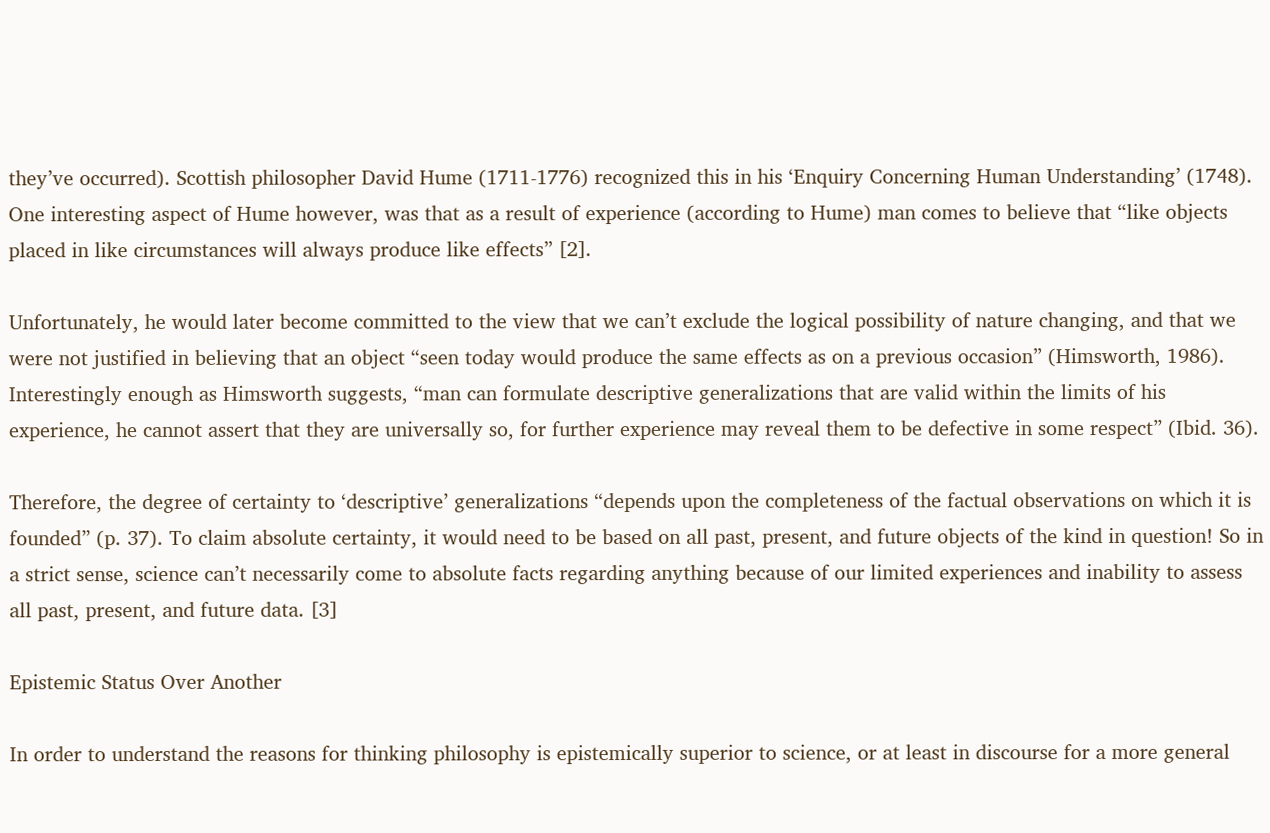they’ve occurred). Scottish philosopher David Hume (1711-1776) recognized this in his ‘Enquiry Concerning Human Understanding’ (1748). One interesting aspect of Hume however, was that as a result of experience (according to Hume) man comes to believe that “like objects placed in like circumstances will always produce like effects” [2].

Unfortunately, he would later become committed to the view that we can’t exclude the logical possibility of nature changing, and that we were not justified in believing that an object “seen today would produce the same effects as on a previous occasion” (Himsworth, 1986). Interestingly enough as Himsworth suggests, “man can formulate descriptive generalizations that are valid within the limits of his experience, he cannot assert that they are universally so, for further experience may reveal them to be defective in some respect” (Ibid. 36).

Therefore, the degree of certainty to ‘descriptive’ generalizations “depends upon the completeness of the factual observations on which it is founded” (p. 37). To claim absolute certainty, it would need to be based on all past, present, and future objects of the kind in question! So in a strict sense, science can’t necessarily come to absolute facts regarding anything because of our limited experiences and inability to assess all past, present, and future data. [3]

Epistemic Status Over Another

In order to understand the reasons for thinking philosophy is epistemically superior to science, or at least in discourse for a more general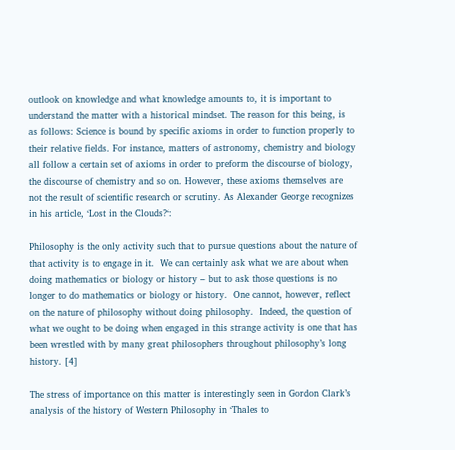outlook on knowledge and what knowledge amounts to, it is important to understand the matter with a historical mindset. The reason for this being, is as follows: Science is bound by specific axioms in order to function properly to their relative fields. For instance, matters of astronomy, chemistry and biology all follow a certain set of axioms in order to preform the discourse of biology, the discourse of chemistry and so on. However, these axioms themselves are not the result of scientific research or scrutiny. As Alexander George recognizes in his article, ‘Lost in the Clouds?‘:

Philosophy is the only activity such that to pursue questions about the nature of that activity is to engage in it.  We can certainly ask what we are about when doing mathematics or biology or history – but to ask those questions is no longer to do mathematics or biology or history.  One cannot, however, reflect on the nature of philosophy without doing philosophy.  Indeed, the question of what we ought to be doing when engaged in this strange activity is one that has been wrestled with by many great philosophers throughout philosophy’s long history. [4]

The stress of importance on this matter is interestingly seen in Gordon Clark’s analysis of the history of Western Philosophy in ‘Thales to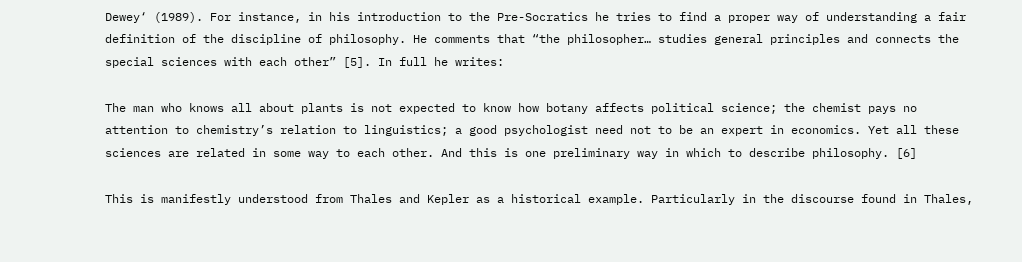Dewey‘ (1989). For instance, in his introduction to the Pre-Socratics he tries to find a proper way of understanding a fair definition of the discipline of philosophy. He comments that “the philosopher… studies general principles and connects the special sciences with each other” [5]. In full he writes:

The man who knows all about plants is not expected to know how botany affects political science; the chemist pays no attention to chemistry’s relation to linguistics; a good psychologist need not to be an expert in economics. Yet all these sciences are related in some way to each other. And this is one preliminary way in which to describe philosophy. [6]

This is manifestly understood from Thales and Kepler as a historical example. Particularly in the discourse found in Thales,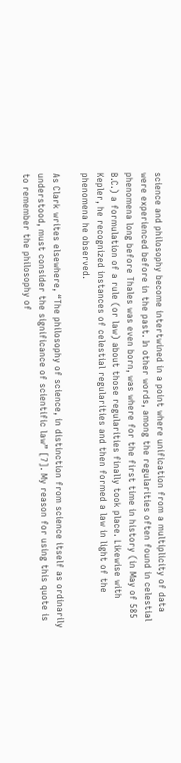science and philosophy become intertwined in a point where unification from a multiplicity of data were experienced before in the past. In other words, among the regularities often found in celestial phenomena long before Thales was even born, was where for the first time in history (in May of 585 B.C.) a formulation of a rule (or law) about those regularities finally took place. Likewise with Kepler, he recognized instances of celestial regularities and then formed a law in light of the phenomena he observed.

As Clark writes elsewhere, “The philosophy of science, in distinction from science itself as ordinarily understood, must consider the significance of scientific law” [7]. My reason for using this quote is to remember the philosophy of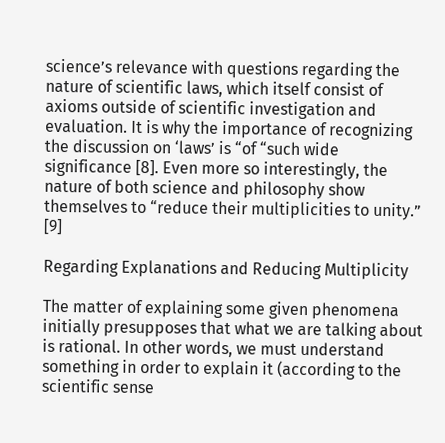science’s relevance with questions regarding the nature of scientific laws, which itself consist of axioms outside of scientific investigation and evaluation. It is why the importance of recognizing the discussion on ‘laws’ is “of “such wide significance [8]. Even more so interestingly, the nature of both science and philosophy show themselves to “reduce their multiplicities to unity.” [9]

Regarding Explanations and Reducing Multiplicity

The matter of explaining some given phenomena initially presupposes that what we are talking about is rational. In other words, we must understand something in order to explain it (according to the scientific sense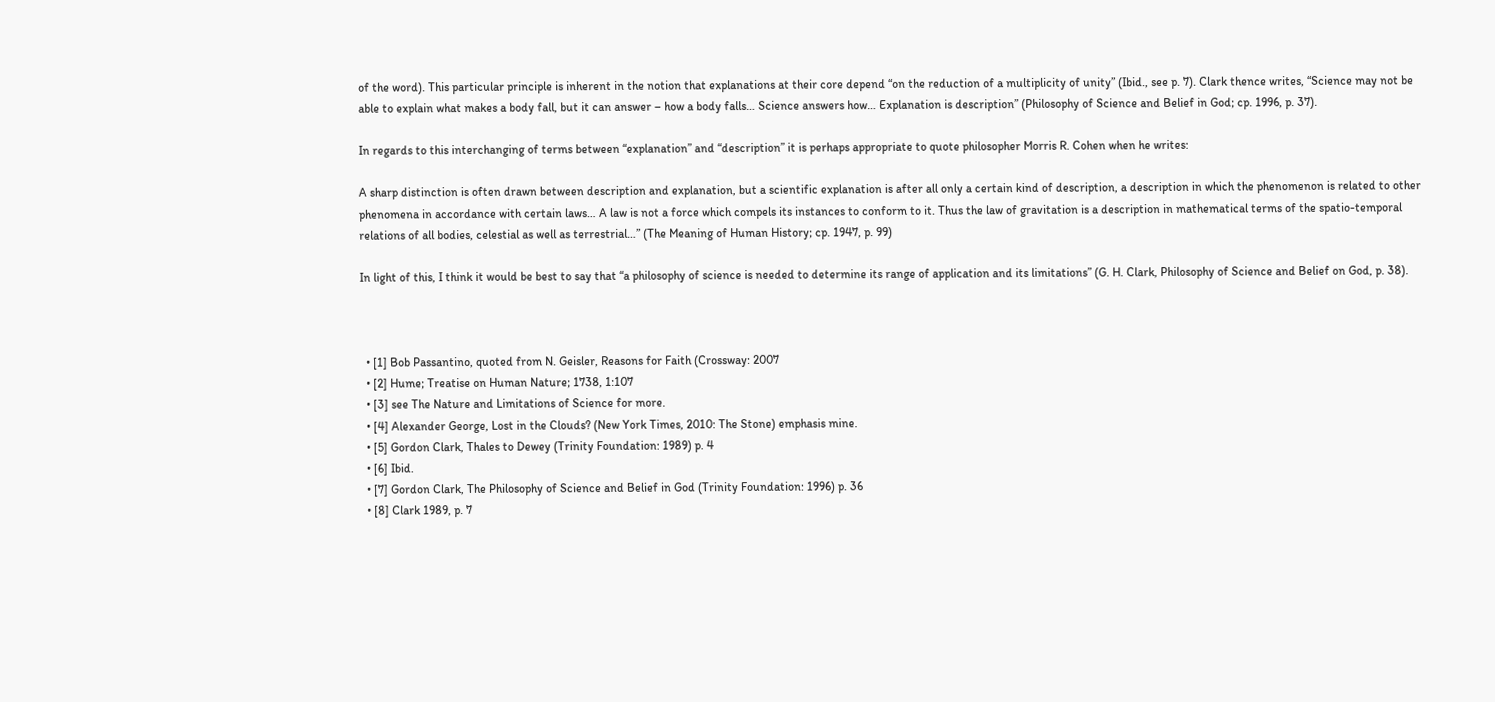of the word). This particular principle is inherent in the notion that explanations at their core depend “on the reduction of a multiplicity of unity” (Ibid., see p. 7). Clark thence writes, “Science may not be able to explain what makes a body fall, but it can answer – how a body falls… Science answers how… Explanation is description” (Philosophy of Science and Belief in God; cp. 1996, p. 37).

In regards to this interchanging of terms between “explanation” and “description” it is perhaps appropriate to quote philosopher Morris R. Cohen when he writes:

A sharp distinction is often drawn between description and explanation, but a scientific explanation is after all only a certain kind of description, a description in which the phenomenon is related to other phenomena in accordance with certain laws… A law is not a force which compels its instances to conform to it. Thus the law of gravitation is a description in mathematical terms of the spatio-temporal relations of all bodies, celestial as well as terrestrial…” (The Meaning of Human History; cp. 1947, p. 99)

In light of this, I think it would be best to say that “a philosophy of science is needed to determine its range of application and its limitations” (G. H. Clark, Philosophy of Science and Belief on God, p. 38).



  • [1] Bob Passantino, quoted from N. Geisler, Reasons for Faith (Crossway: 2007
  • [2] Hume; Treatise on Human Nature; 1738, 1:107
  • [3] see The Nature and Limitations of Science for more.
  • [4] Alexander George, Lost in the Clouds? (New York Times, 2010: The Stone) emphasis mine.
  • [5] Gordon Clark, Thales to Dewey (Trinity Foundation: 1989) p. 4
  • [6] Ibid.
  • [7] Gordon Clark, The Philosophy of Science and Belief in God (Trinity Foundation: 1996) p. 36
  • [8] Clark 1989, p. 7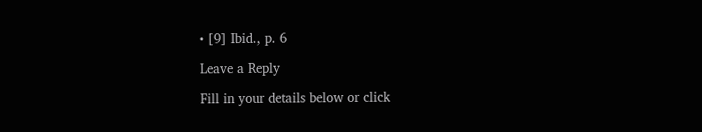• [9] Ibid., p. 6

Leave a Reply

Fill in your details below or click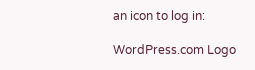an icon to log in:

WordPress.com Logo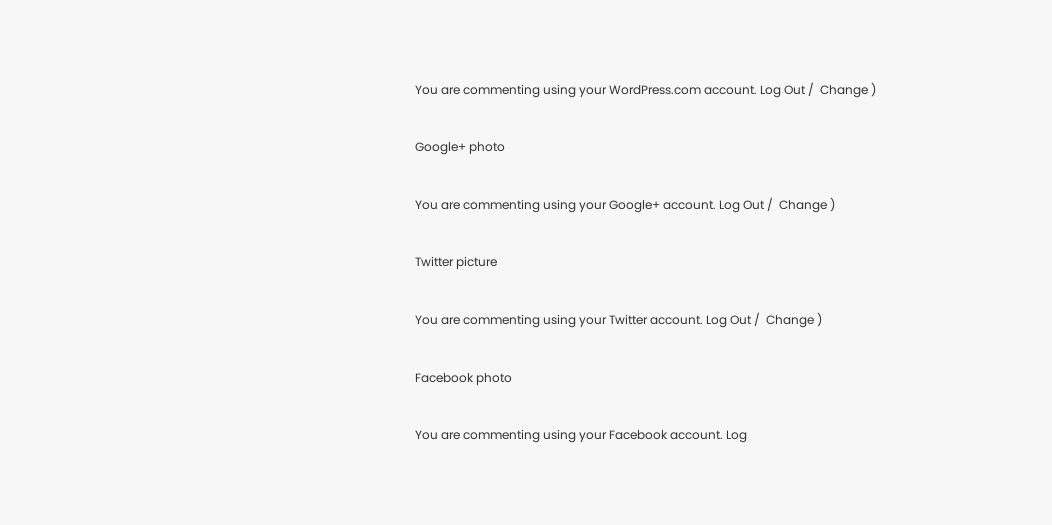You are commenting using your WordPress.com account. Log Out /  Change )

Google+ photo

You are commenting using your Google+ account. Log Out /  Change )

Twitter picture

You are commenting using your Twitter account. Log Out /  Change )

Facebook photo

You are commenting using your Facebook account. Log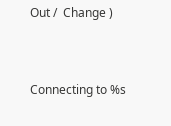Out /  Change )


Connecting to %s